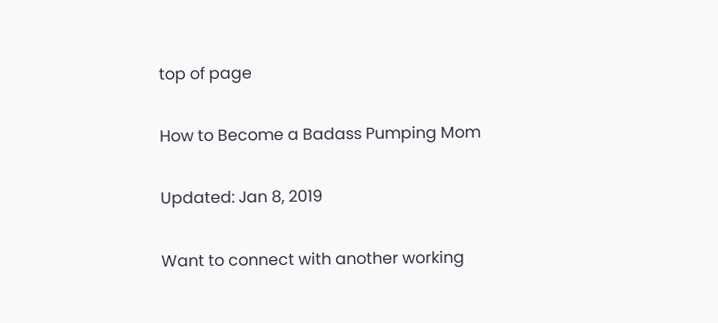top of page

How to Become a Badass Pumping Mom

Updated: Jan 8, 2019

Want to connect with another working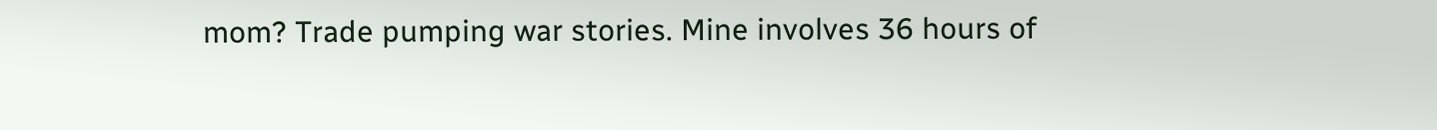mom? Trade pumping war stories. Mine involves 36 hours of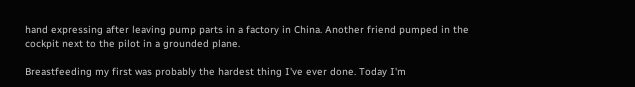hand expressing after leaving pump parts in a factory in China. Another friend pumped in the cockpit next to the pilot in a grounded plane.

Breastfeeding my first was probably the hardest thing I've ever done. Today I'm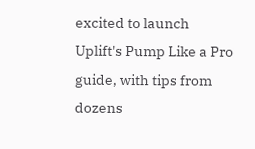excited to launch Uplift's Pump Like a Pro guide, with tips from dozens